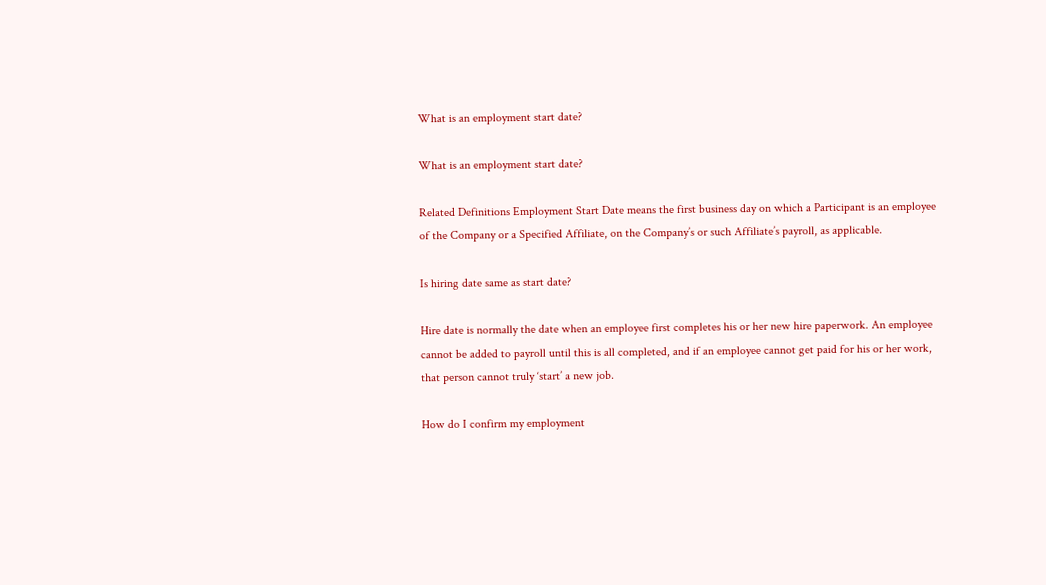What is an employment start date?

What is an employment start date?

Related Definitions Employment Start Date means the first business day on which a Participant is an employee of the Company or a Specified Affiliate, on the Company’s or such Affiliate’s payroll, as applicable.

Is hiring date same as start date?

Hire date is normally the date when an employee first completes his or her new hire paperwork. An employee cannot be added to payroll until this is all completed, and if an employee cannot get paid for his or her work, that person cannot truly ‘start’ a new job.

How do I confirm my employment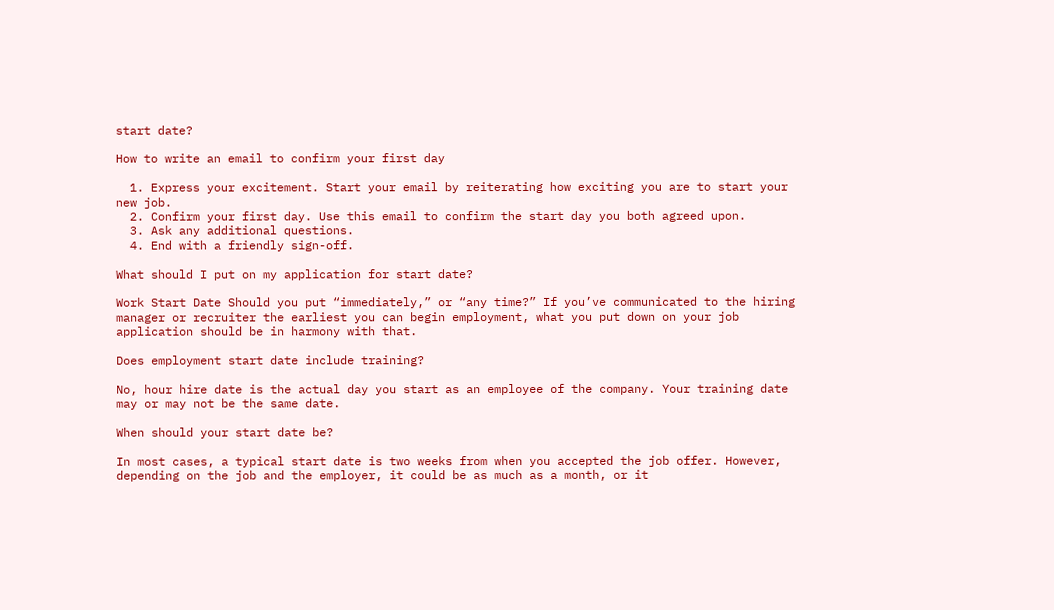start date?

How to write an email to confirm your first day

  1. Express your excitement. Start your email by reiterating how exciting you are to start your new job.
  2. Confirm your first day. Use this email to confirm the start day you both agreed upon.
  3. Ask any additional questions.
  4. End with a friendly sign-off.

What should I put on my application for start date?

Work Start Date Should you put “immediately,” or “any time?” If you’ve communicated to the hiring manager or recruiter the earliest you can begin employment, what you put down on your job application should be in harmony with that.

Does employment start date include training?

No, hour hire date is the actual day you start as an employee of the company. Your training date may or may not be the same date.

When should your start date be?

In most cases, a typical start date is two weeks from when you accepted the job offer. However, depending on the job and the employer, it could be as much as a month, or it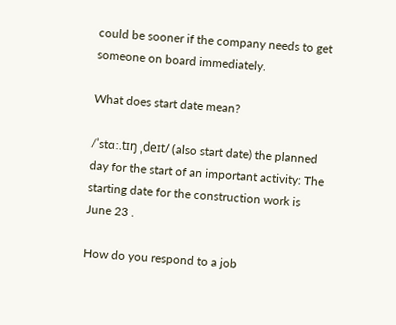could be sooner if the company needs to get someone on board immediately.

What does start date mean?

/ˈstɑː.tɪŋ ˌdeɪt/ (also start date) the planned day for the start of an important activity: The starting date for the construction work is June 23 .

How do you respond to a job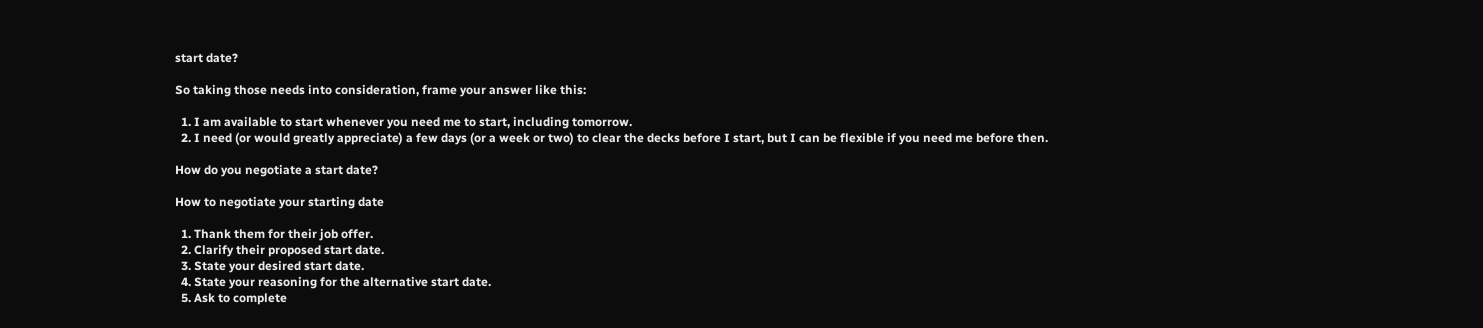start date?

So taking those needs into consideration, frame your answer like this:

  1. I am available to start whenever you need me to start, including tomorrow.
  2. I need (or would greatly appreciate) a few days (or a week or two) to clear the decks before I start, but I can be flexible if you need me before then.

How do you negotiate a start date?

How to negotiate your starting date

  1. Thank them for their job offer.
  2. Clarify their proposed start date.
  3. State your desired start date.
  4. State your reasoning for the alternative start date.
  5. Ask to complete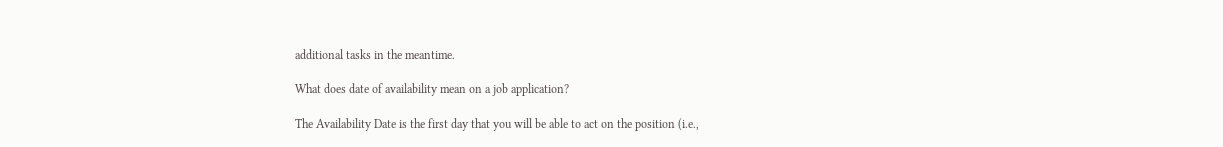additional tasks in the meantime.

What does date of availability mean on a job application?

The Availability Date is the first day that you will be able to act on the position (i.e.,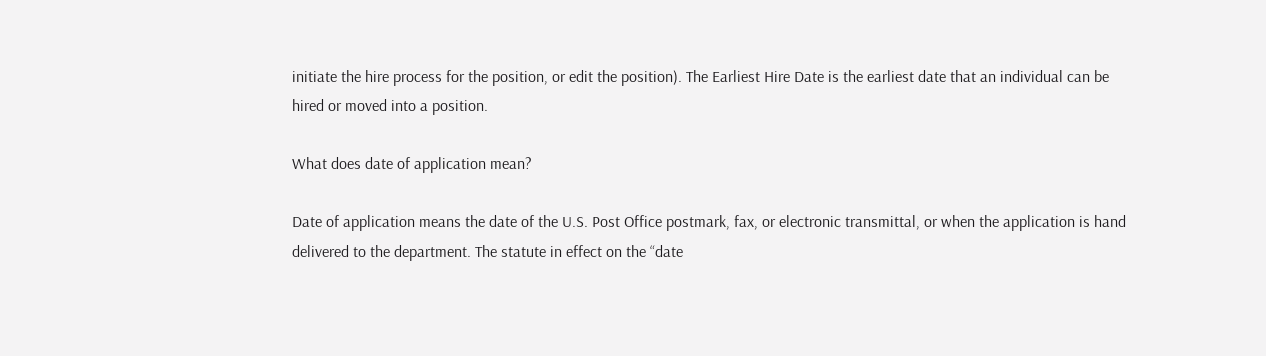initiate the hire process for the position, or edit the position). The Earliest Hire Date is the earliest date that an individual can be hired or moved into a position.

What does date of application mean?

Date of application means the date of the U.S. Post Office postmark, fax, or electronic transmittal, or when the application is hand delivered to the department. The statute in effect on the “date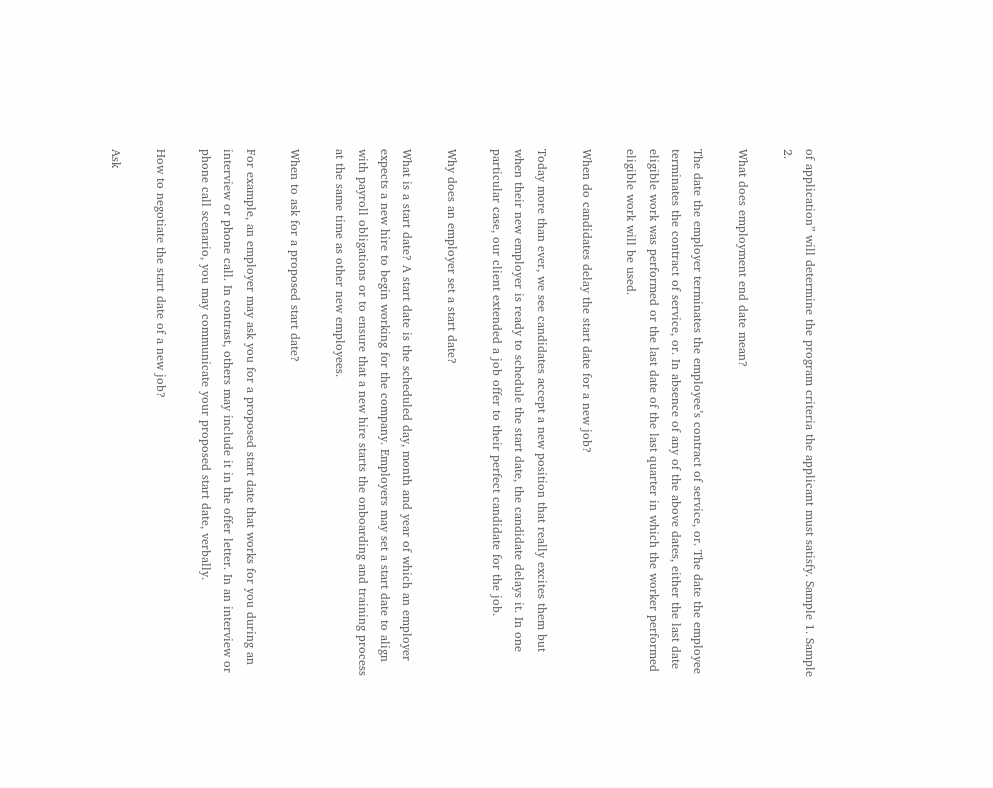of application” will determine the program criteria the applicant must satisfy. Sample 1. Sample 2.

What does employment end date mean?

The date the employer terminates the employee’s contract of service, or. The date the employee terminates the contract of service, or. In absence of any of the above dates, either the last date eligible work was performed or the last date of the last quarter in which the worker performed eligible work will be used.

When do candidates delay the start date for a new job?

Today more than ever, we see candidates accept a new position that really excites them but when their new employer is ready to schedule the start date, the candidate delays it. In one particular case, our client extended a job offer to their perfect candidate for the job.

Why does an employer set a start date?

What is a start date? A start date is the scheduled day, month and year of which an employer expects a new hire to begin working for the company. Employers may set a start date to align with payroll obligations or to ensure that a new hire starts the onboarding and training process at the same time as other new employees.

When to ask for a proposed start date?

For example, an employer may ask you for a proposed start date that works for you during an interview or phone call. In contrast, others may include it in the offer letter. In an interview or phone call scenario, you may communicate your proposed start date, verbally.

How to negotiate the start date of a new job?

Ask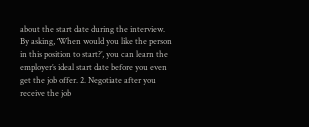about the start date during the interview. By asking, ‘When would you like the person in this position to start?’, you can learn the employer’s ideal start date before you even get the job offer. 2. Negotiate after you receive the job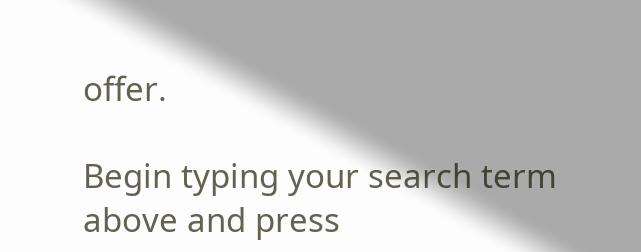offer.

Begin typing your search term above and press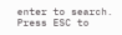enter to search. Press ESC to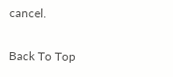cancel.

Back To Top